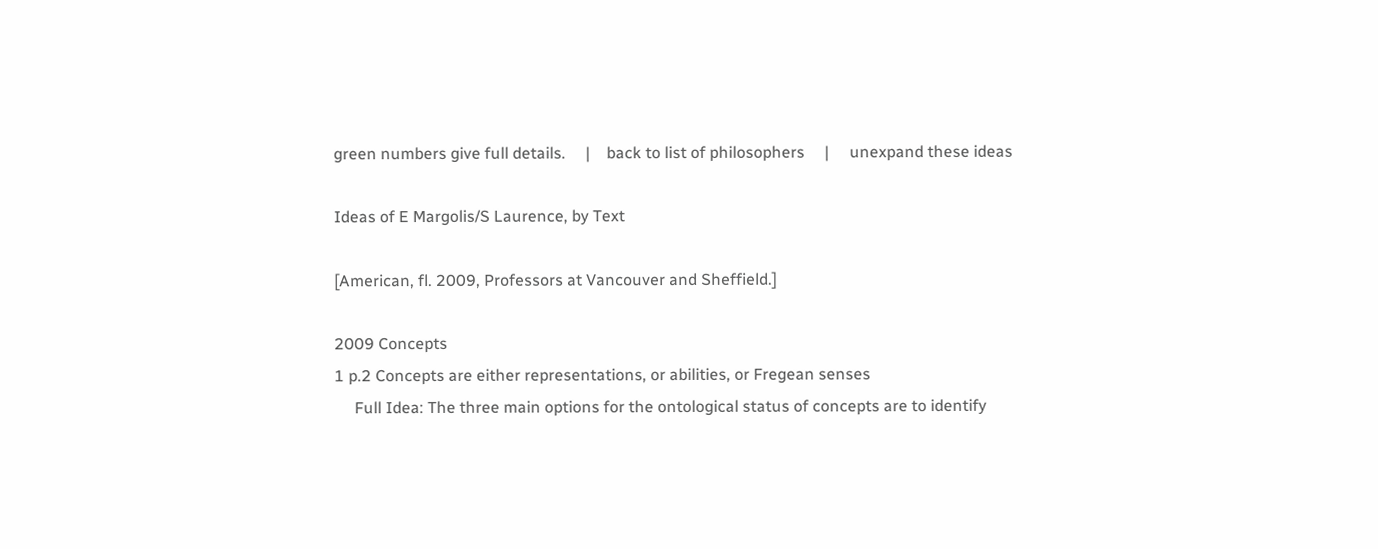green numbers give full details.     |    back to list of philosophers     |     unexpand these ideas

Ideas of E Margolis/S Laurence, by Text

[American, fl. 2009, Professors at Vancouver and Sheffield.]

2009 Concepts
1 p.2 Concepts are either representations, or abilities, or Fregean senses
     Full Idea: The three main options for the ontological status of concepts are to identify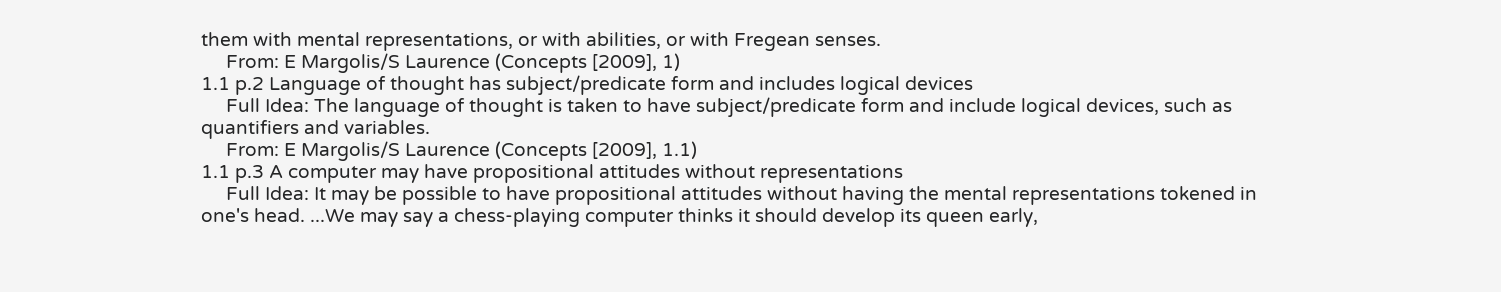them with mental representations, or with abilities, or with Fregean senses.
     From: E Margolis/S Laurence (Concepts [2009], 1)
1.1 p.2 Language of thought has subject/predicate form and includes logical devices
     Full Idea: The language of thought is taken to have subject/predicate form and include logical devices, such as quantifiers and variables.
     From: E Margolis/S Laurence (Concepts [2009], 1.1)
1.1 p.3 A computer may have propositional attitudes without representations
     Full Idea: It may be possible to have propositional attitudes without having the mental representations tokened in one's head. ...We may say a chess-playing computer thinks it should develop its queen early,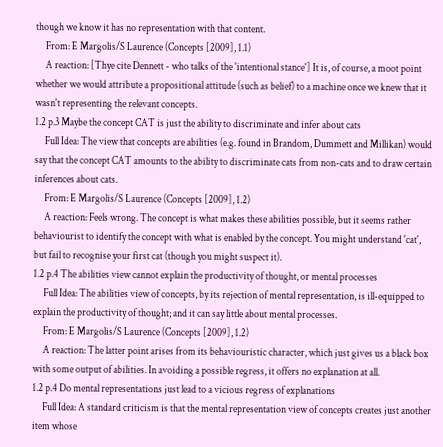though we know it has no representation with that content.
     From: E Margolis/S Laurence (Concepts [2009], 1.1)
     A reaction: [Thye cite Dennett - who talks of the 'intentional stance'] It is, of course, a moot point whether we would attribute a propositional attitude (such as belief) to a machine once we knew that it wasn't representing the relevant concepts.
1.2 p.3 Maybe the concept CAT is just the ability to discriminate and infer about cats
     Full Idea: The view that concepts are abilities (e.g. found in Brandom, Dummett and Millikan) would say that the concept CAT amounts to the ability to discriminate cats from non-cats and to draw certain inferences about cats.
     From: E Margolis/S Laurence (Concepts [2009], 1.2)
     A reaction: Feels wrong. The concept is what makes these abilities possible, but it seems rather behaviourist to identify the concept with what is enabled by the concept. You might understand 'cat', but fail to recognise your first cat (though you might suspect it).
1.2 p.4 The abilities view cannot explain the productivity of thought, or mental processes
     Full Idea: The abilities view of concepts, by its rejection of mental representation, is ill-equipped to explain the productivity of thought; and it can say little about mental processes.
     From: E Margolis/S Laurence (Concepts [2009], 1.2)
     A reaction: The latter point arises from its behaviouristic character, which just gives us a black box with some output of abilities. In avoiding a possible regress, it offers no explanation at all.
1.2 p.4 Do mental representations just lead to a vicious regress of explanations
     Full Idea: A standard criticism is that the mental representation view of concepts creates just another item whose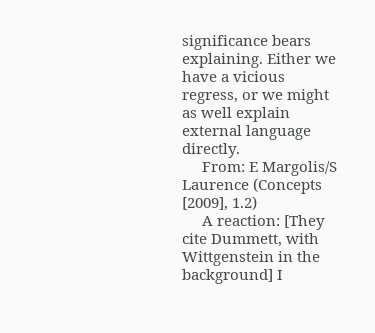significance bears explaining. Either we have a vicious regress, or we might as well explain external language directly.
     From: E Margolis/S Laurence (Concepts [2009], 1.2)
     A reaction: [They cite Dummett, with Wittgenstein in the background] I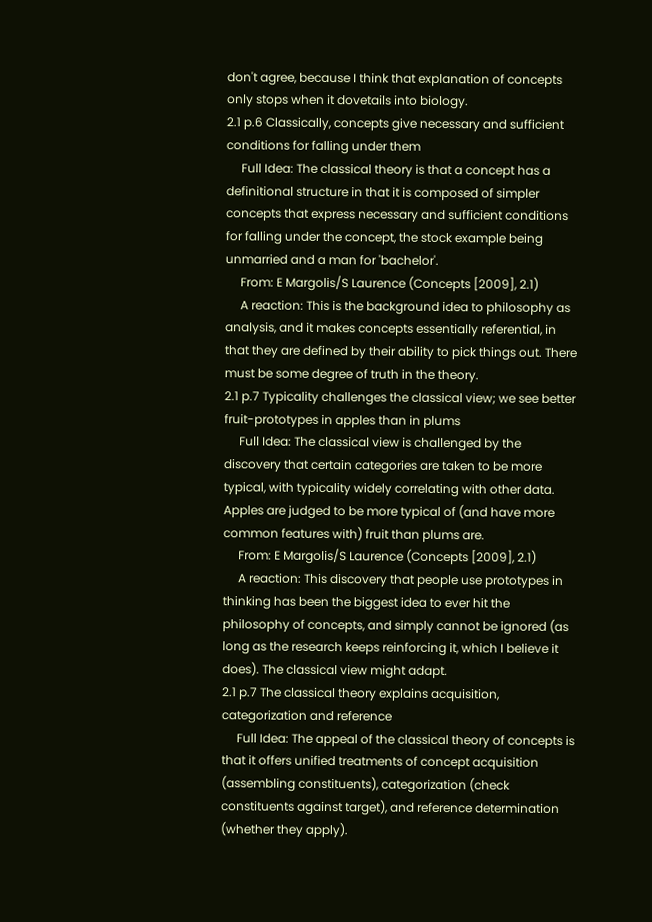don't agree, because I think that explanation of concepts only stops when it dovetails into biology.
2.1 p.6 Classically, concepts give necessary and sufficient conditions for falling under them
     Full Idea: The classical theory is that a concept has a definitional structure in that it is composed of simpler concepts that express necessary and sufficient conditions for falling under the concept, the stock example being unmarried and a man for 'bachelor'.
     From: E Margolis/S Laurence (Concepts [2009], 2.1)
     A reaction: This is the background idea to philosophy as analysis, and it makes concepts essentially referential, in that they are defined by their ability to pick things out. There must be some degree of truth in the theory.
2.1 p.7 Typicality challenges the classical view; we see better fruit-prototypes in apples than in plums
     Full Idea: The classical view is challenged by the discovery that certain categories are taken to be more typical, with typicality widely correlating with other data. Apples are judged to be more typical of (and have more common features with) fruit than plums are.
     From: E Margolis/S Laurence (Concepts [2009], 2.1)
     A reaction: This discovery that people use prototypes in thinking has been the biggest idea to ever hit the philosophy of concepts, and simply cannot be ignored (as long as the research keeps reinforcing it, which I believe it does). The classical view might adapt.
2.1 p.7 The classical theory explains acquisition, categorization and reference
     Full Idea: The appeal of the classical theory of concepts is that it offers unified treatments of concept acquisition (assembling constituents), categorization (check constituents against target), and reference determination (whether they apply).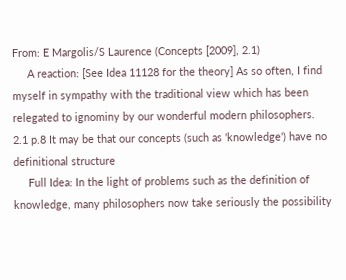From: E Margolis/S Laurence (Concepts [2009], 2.1)
     A reaction: [See Idea 11128 for the theory] As so often, I find myself in sympathy with the traditional view which has been relegated to ignominy by our wonderful modern philosophers.
2.1 p.8 It may be that our concepts (such as 'knowledge') have no definitional structure
     Full Idea: In the light of problems such as the definition of knowledge, many philosophers now take seriously the possibility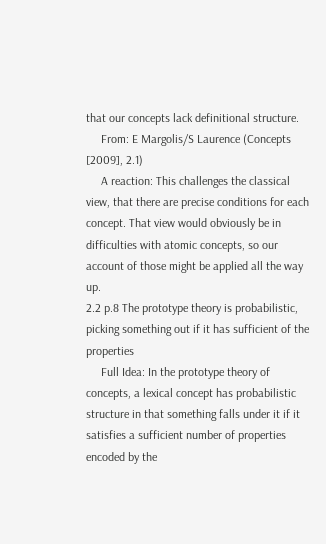that our concepts lack definitional structure.
     From: E Margolis/S Laurence (Concepts [2009], 2.1)
     A reaction: This challenges the classical view, that there are precise conditions for each concept. That view would obviously be in difficulties with atomic concepts, so our account of those might be applied all the way up.
2.2 p.8 The prototype theory is probabilistic, picking something out if it has sufficient of the properties
     Full Idea: In the prototype theory of concepts, a lexical concept has probabilistic structure in that something falls under it if it satisfies a sufficient number of properties encoded by the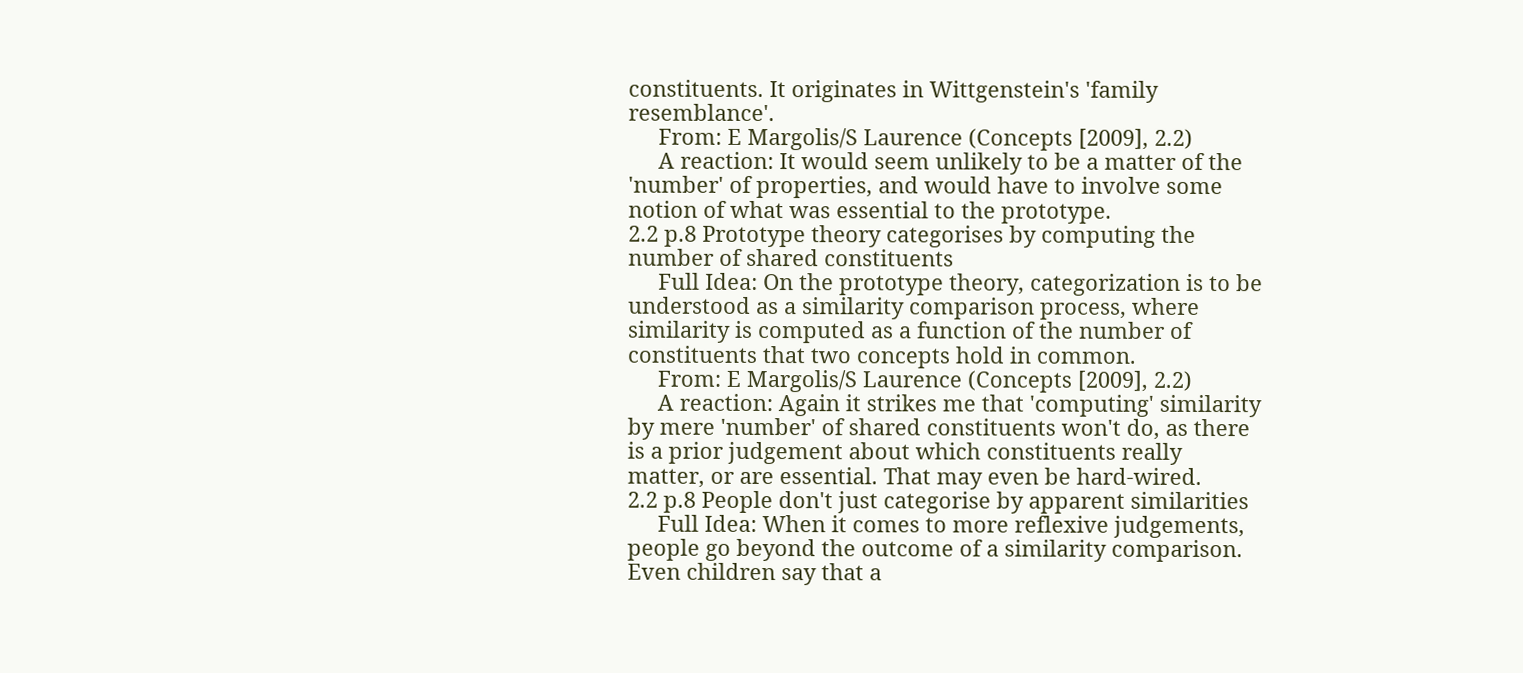constituents. It originates in Wittgenstein's 'family resemblance'.
     From: E Margolis/S Laurence (Concepts [2009], 2.2)
     A reaction: It would seem unlikely to be a matter of the 'number' of properties, and would have to involve some notion of what was essential to the prototype.
2.2 p.8 Prototype theory categorises by computing the number of shared constituents
     Full Idea: On the prototype theory, categorization is to be understood as a similarity comparison process, where similarity is computed as a function of the number of constituents that two concepts hold in common.
     From: E Margolis/S Laurence (Concepts [2009], 2.2)
     A reaction: Again it strikes me that 'computing' similarity by mere 'number' of shared constituents won't do, as there is a prior judgement about which constituents really matter, or are essential. That may even be hard-wired.
2.2 p.8 People don't just categorise by apparent similarities
     Full Idea: When it comes to more reflexive judgements, people go beyond the outcome of a similarity comparison. Even children say that a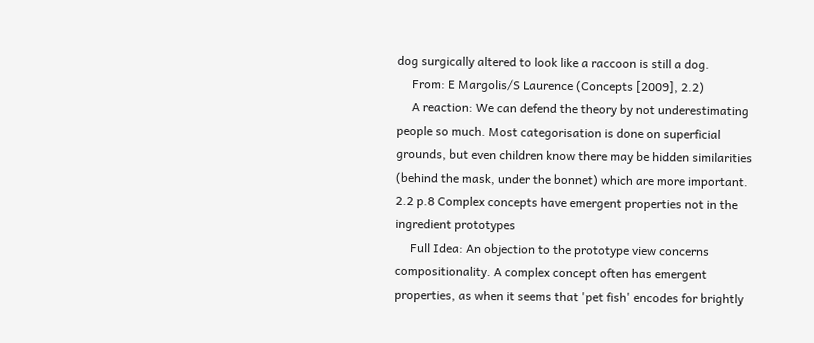dog surgically altered to look like a raccoon is still a dog.
     From: E Margolis/S Laurence (Concepts [2009], 2.2)
     A reaction: We can defend the theory by not underestimating people so much. Most categorisation is done on superficial grounds, but even children know there may be hidden similarities (behind the mask, under the bonnet) which are more important.
2.2 p.8 Complex concepts have emergent properties not in the ingredient prototypes
     Full Idea: An objection to the prototype view concerns compositionality. A complex concept often has emergent properties, as when it seems that 'pet fish' encodes for brightly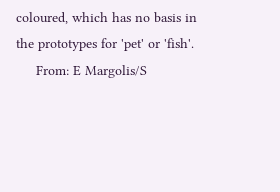coloured, which has no basis in the prototypes for 'pet' or 'fish'.
     From: E Margolis/S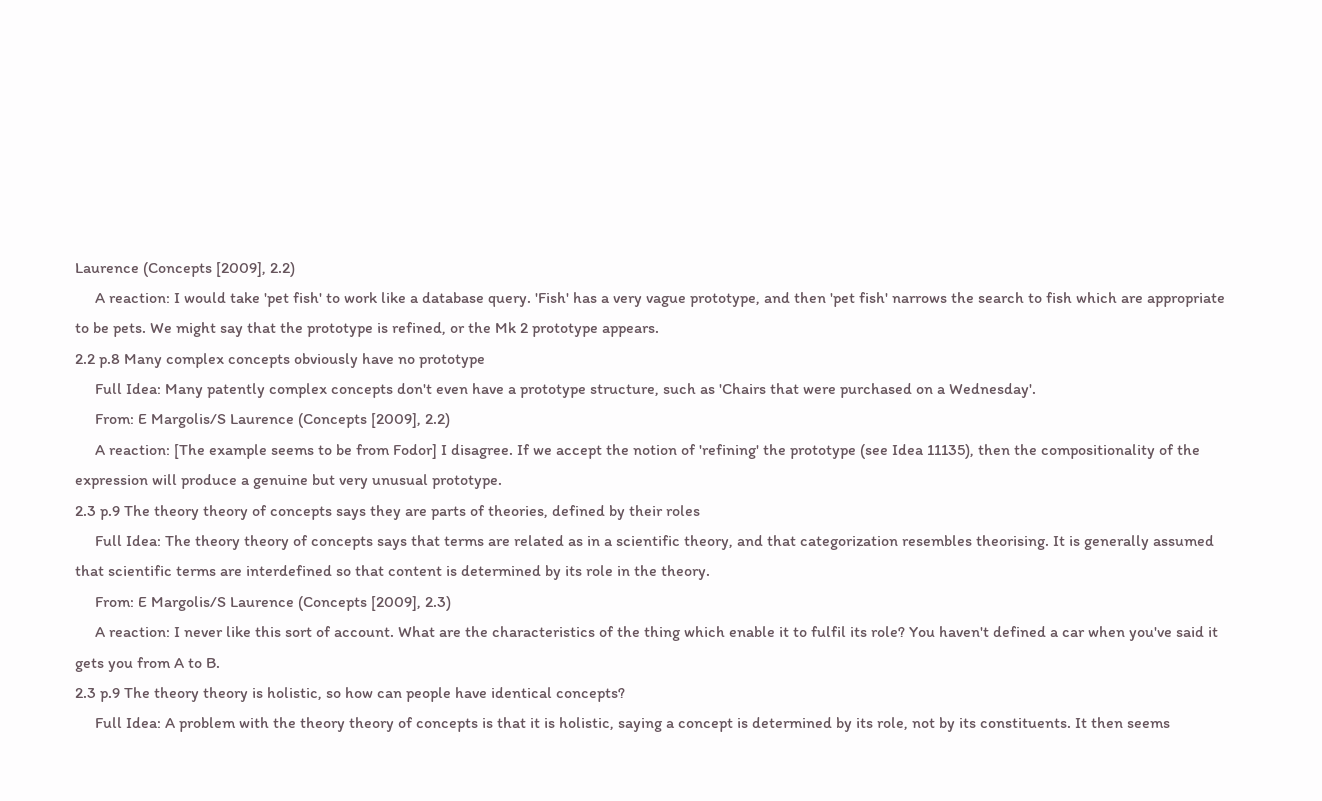Laurence (Concepts [2009], 2.2)
     A reaction: I would take 'pet fish' to work like a database query. 'Fish' has a very vague prototype, and then 'pet fish' narrows the search to fish which are appropriate to be pets. We might say that the prototype is refined, or the Mk 2 prototype appears.
2.2 p.8 Many complex concepts obviously have no prototype
     Full Idea: Many patently complex concepts don't even have a prototype structure, such as 'Chairs that were purchased on a Wednesday'.
     From: E Margolis/S Laurence (Concepts [2009], 2.2)
     A reaction: [The example seems to be from Fodor] I disagree. If we accept the notion of 'refining' the prototype (see Idea 11135), then the compositionality of the expression will produce a genuine but very unusual prototype.
2.3 p.9 The theory theory of concepts says they are parts of theories, defined by their roles
     Full Idea: The theory theory of concepts says that terms are related as in a scientific theory, and that categorization resembles theorising. It is generally assumed that scientific terms are interdefined so that content is determined by its role in the theory.
     From: E Margolis/S Laurence (Concepts [2009], 2.3)
     A reaction: I never like this sort of account. What are the characteristics of the thing which enable it to fulfil its role? You haven't defined a car when you've said it gets you from A to B.
2.3 p.9 The theory theory is holistic, so how can people have identical concepts?
     Full Idea: A problem with the theory theory of concepts is that it is holistic, saying a concept is determined by its role, not by its constituents. It then seems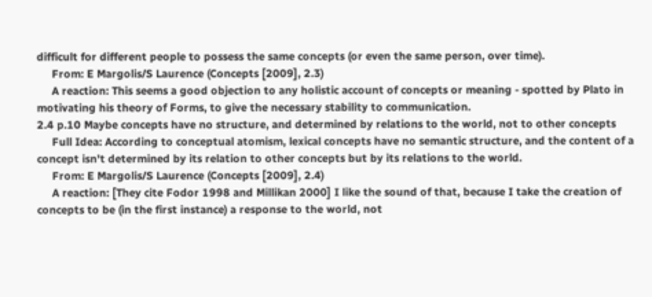difficult for different people to possess the same concepts (or even the same person, over time).
     From: E Margolis/S Laurence (Concepts [2009], 2.3)
     A reaction: This seems a good objection to any holistic account of concepts or meaning - spotted by Plato in motivating his theory of Forms, to give the necessary stability to communication.
2.4 p.10 Maybe concepts have no structure, and determined by relations to the world, not to other concepts
     Full Idea: According to conceptual atomism, lexical concepts have no semantic structure, and the content of a concept isn't determined by its relation to other concepts but by its relations to the world.
     From: E Margolis/S Laurence (Concepts [2009], 2.4)
     A reaction: [They cite Fodor 1998 and Millikan 2000] I like the sound of that, because I take the creation of concepts to be (in the first instance) a response to the world, not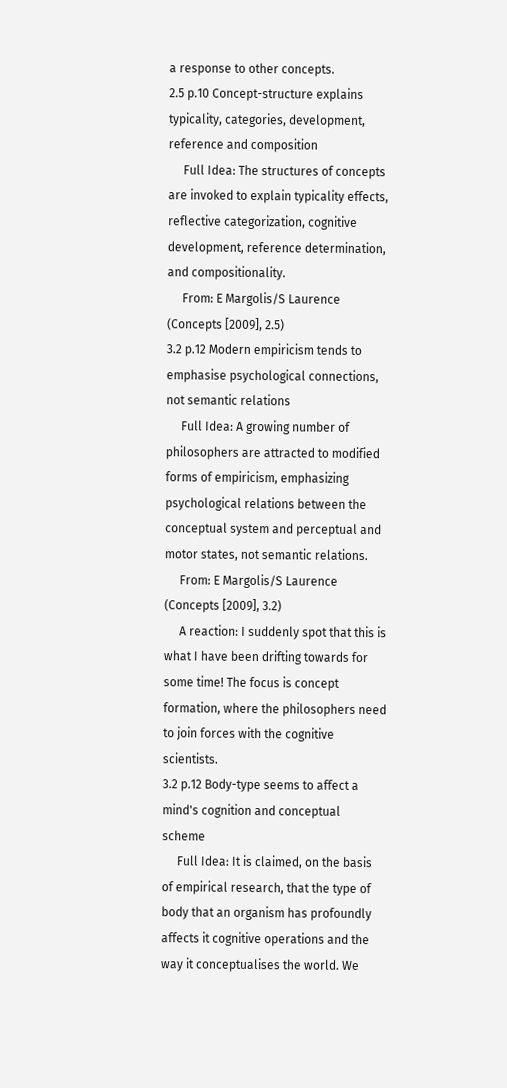a response to other concepts.
2.5 p.10 Concept-structure explains typicality, categories, development, reference and composition
     Full Idea: The structures of concepts are invoked to explain typicality effects, reflective categorization, cognitive development, reference determination, and compositionality.
     From: E Margolis/S Laurence (Concepts [2009], 2.5)
3.2 p.12 Modern empiricism tends to emphasise psychological connections, not semantic relations
     Full Idea: A growing number of philosophers are attracted to modified forms of empiricism, emphasizing psychological relations between the conceptual system and perceptual and motor states, not semantic relations.
     From: E Margolis/S Laurence (Concepts [2009], 3.2)
     A reaction: I suddenly spot that this is what I have been drifting towards for some time! The focus is concept formation, where the philosophers need to join forces with the cognitive scientists.
3.2 p.12 Body-type seems to affect a mind's cognition and conceptual scheme
     Full Idea: It is claimed, on the basis of empirical research, that the type of body that an organism has profoundly affects it cognitive operations and the way it conceptualises the world. We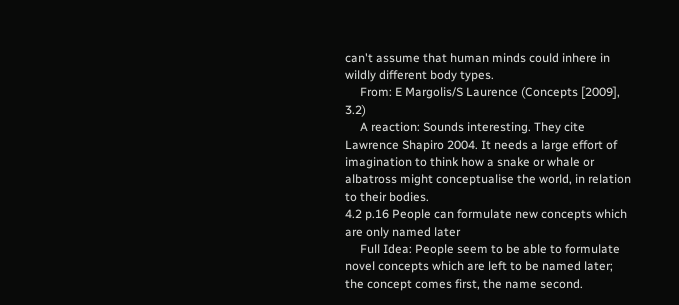can't assume that human minds could inhere in wildly different body types.
     From: E Margolis/S Laurence (Concepts [2009], 3.2)
     A reaction: Sounds interesting. They cite Lawrence Shapiro 2004. It needs a large effort of imagination to think how a snake or whale or albatross might conceptualise the world, in relation to their bodies.
4.2 p.16 People can formulate new concepts which are only named later
     Full Idea: People seem to be able to formulate novel concepts which are left to be named later; the concept comes first, the name second.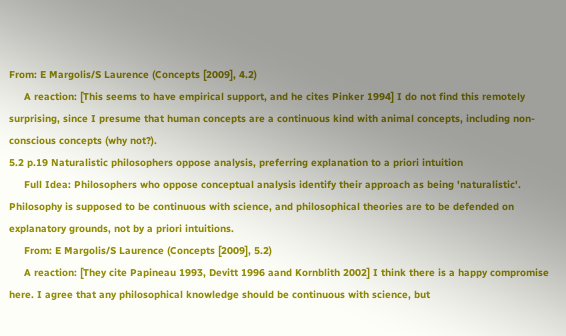From: E Margolis/S Laurence (Concepts [2009], 4.2)
     A reaction: [This seems to have empirical support, and he cites Pinker 1994] I do not find this remotely surprising, since I presume that human concepts are a continuous kind with animal concepts, including non-conscious concepts (why not?).
5.2 p.19 Naturalistic philosophers oppose analysis, preferring explanation to a priori intuition
     Full Idea: Philosophers who oppose conceptual analysis identify their approach as being 'naturalistic'. Philosophy is supposed to be continuous with science, and philosophical theories are to be defended on explanatory grounds, not by a priori intuitions.
     From: E Margolis/S Laurence (Concepts [2009], 5.2)
     A reaction: [They cite Papineau 1993, Devitt 1996 aand Kornblith 2002] I think there is a happy compromise here. I agree that any philosophical knowledge should be continuous with science, but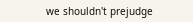we shouldn't prejudge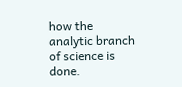how the analytic branch of science is done.